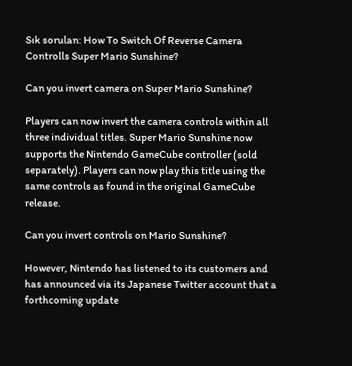Sık sorulan: How To Switch Of Reverse Camera Controlls Super Mario Sunshine?

Can you invert camera on Super Mario Sunshine?

Players can now invert the camera controls within all three individual titles. Super Mario Sunshine now supports the Nintendo GameCube controller (sold separately). Players can now play this title using the same controls as found in the original GameCube release.

Can you invert controls on Mario Sunshine?

However, Nintendo has listened to its customers and has announced via its Japanese Twitter account that a forthcoming update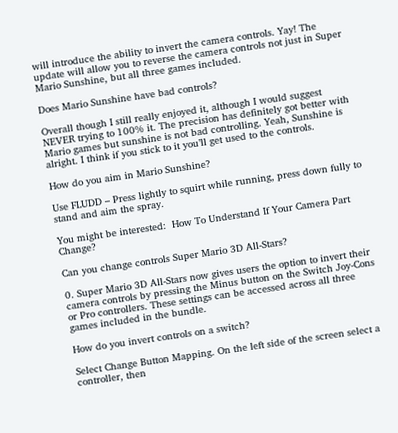will introduce the ability to invert the camera controls. Yay! The update will allow you to reverse the camera controls not just in Super Mario Sunshine, but all three games included.

Does Mario Sunshine have bad controls?

Overall though I still really enjoyed it, although I would suggest NEVER trying to 100% it. The precision has definitely got better with Mario games but sunshine is not bad controlling. Yeah, Sunshine is alright. I think if you stick to it you’ll get used to the controls.

How do you aim in Mario Sunshine?

Use FLUDD – Press lightly to squirt while running, press down fully to stand and aim the spray.

You might be interested:  How To Understand If Your Camera Part Change?

Can you change controls Super Mario 3D All-Stars?

0. Super Mario 3D All-Stars now gives users the option to invert their camera controls by pressing the Minus button on the Switch Joy-Cons or Pro controllers. These settings can be accessed across all three games included in the bundle.

How do you invert controls on a switch?

Select Change Button Mapping. On the left side of the screen select a controller, then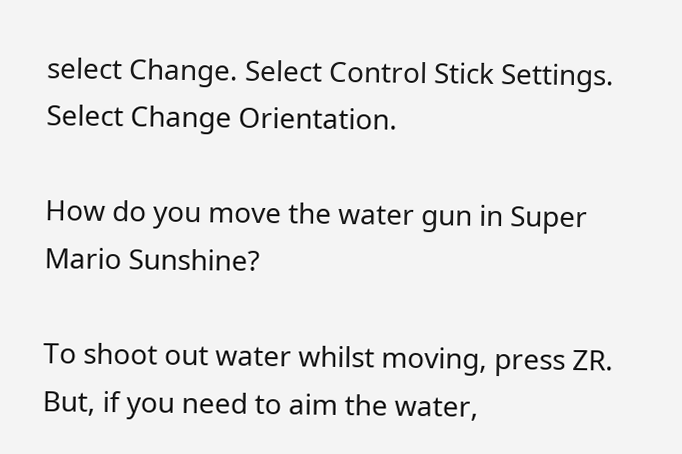select Change. Select Control Stick Settings. Select Change Orientation.

How do you move the water gun in Super Mario Sunshine?

To shoot out water whilst moving, press ZR. But, if you need to aim the water,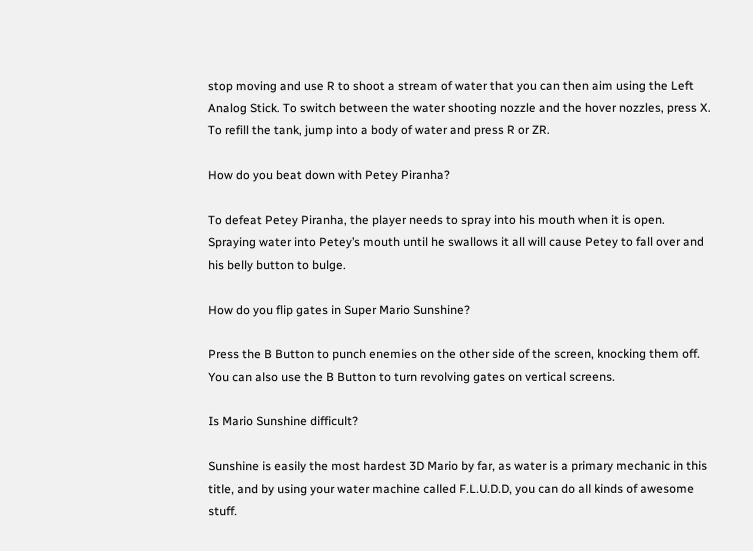stop moving and use R to shoot a stream of water that you can then aim using the Left Analog Stick. To switch between the water shooting nozzle and the hover nozzles, press X. To refill the tank, jump into a body of water and press R or ZR.

How do you beat down with Petey Piranha?

To defeat Petey Piranha, the player needs to spray into his mouth when it is open. Spraying water into Petey’s mouth until he swallows it all will cause Petey to fall over and his belly button to bulge.

How do you flip gates in Super Mario Sunshine?

Press the B Button to punch enemies on the other side of the screen, knocking them off. You can also use the B Button to turn revolving gates on vertical screens.

Is Mario Sunshine difficult?

Sunshine is easily the most hardest 3D Mario by far, as water is a primary mechanic in this title, and by using your water machine called F.L.U.D.D, you can do all kinds of awesome stuff.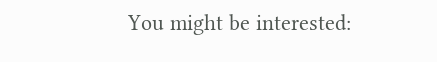You might be interested: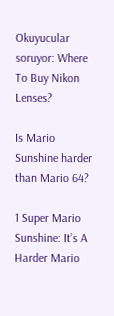Okuyucular soruyor: Where To Buy Nikon Lenses?

Is Mario Sunshine harder than Mario 64?

1 Super Mario Sunshine: It’s A Harder Mario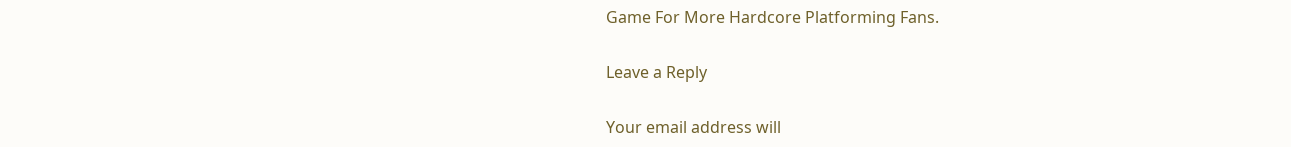Game For More Hardcore Platforming Fans.

Leave a Reply

Your email address will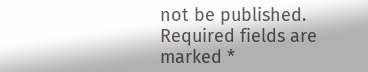not be published. Required fields are marked *